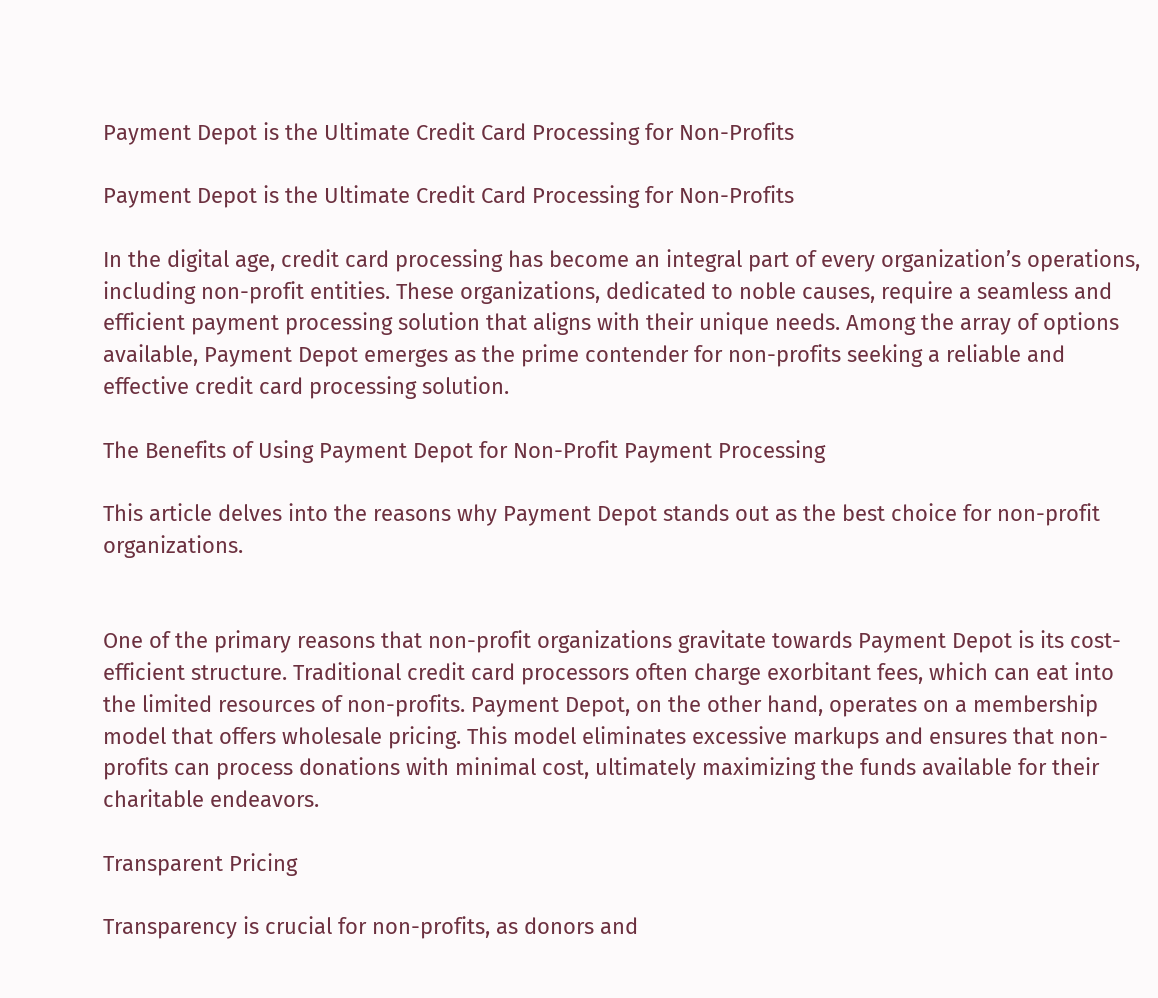Payment Depot is the Ultimate Credit Card Processing for Non-Profits

Payment Depot is the Ultimate Credit Card Processing for Non-Profits

In the digital age, credit card processing has become an integral part of every organization’s operations, including non-profit entities. These organizations, dedicated to noble causes, require a seamless and efficient payment processing solution that aligns with their unique needs. Among the array of options available, Payment Depot emerges as the prime contender for non-profits seeking a reliable and effective credit card processing solution.

The Benefits of Using Payment Depot for Non-Profit Payment Processing

This article delves into the reasons why Payment Depot stands out as the best choice for non-profit organizations.


One of the primary reasons that non-profit organizations gravitate towards Payment Depot is its cost-efficient structure. Traditional credit card processors often charge exorbitant fees, which can eat into the limited resources of non-profits. Payment Depot, on the other hand, operates on a membership model that offers wholesale pricing. This model eliminates excessive markups and ensures that non-profits can process donations with minimal cost, ultimately maximizing the funds available for their charitable endeavors.

Transparent Pricing

Transparency is crucial for non-profits, as donors and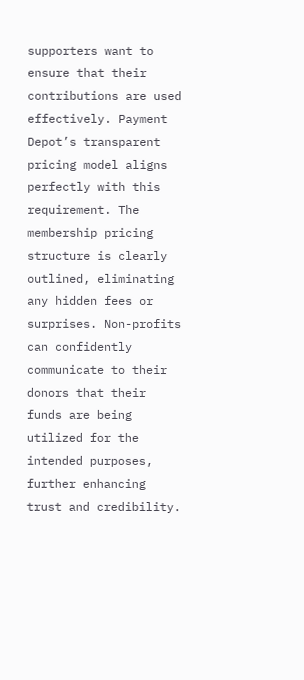supporters want to ensure that their contributions are used effectively. Payment Depot’s transparent pricing model aligns perfectly with this requirement. The membership pricing structure is clearly outlined, eliminating any hidden fees or surprises. Non-profits can confidently communicate to their donors that their funds are being utilized for the intended purposes, further enhancing trust and credibility.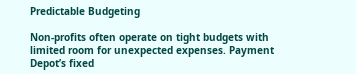Predictable Budgeting

Non-profits often operate on tight budgets with limited room for unexpected expenses. Payment Depot’s fixed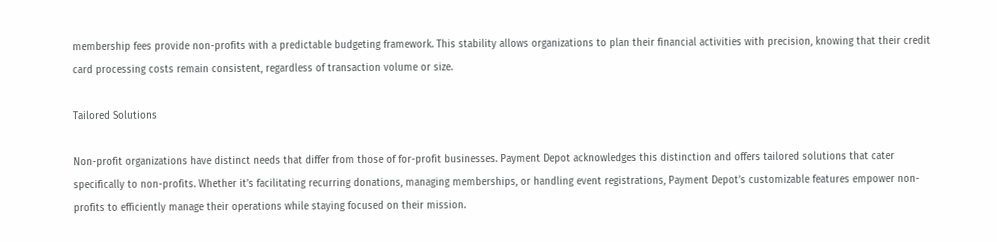membership fees provide non-profits with a predictable budgeting framework. This stability allows organizations to plan their financial activities with precision, knowing that their credit card processing costs remain consistent, regardless of transaction volume or size.

Tailored Solutions

Non-profit organizations have distinct needs that differ from those of for-profit businesses. Payment Depot acknowledges this distinction and offers tailored solutions that cater specifically to non-profits. Whether it’s facilitating recurring donations, managing memberships, or handling event registrations, Payment Depot’s customizable features empower non-profits to efficiently manage their operations while staying focused on their mission.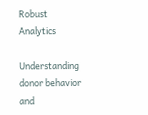Robust Analytics

Understanding donor behavior and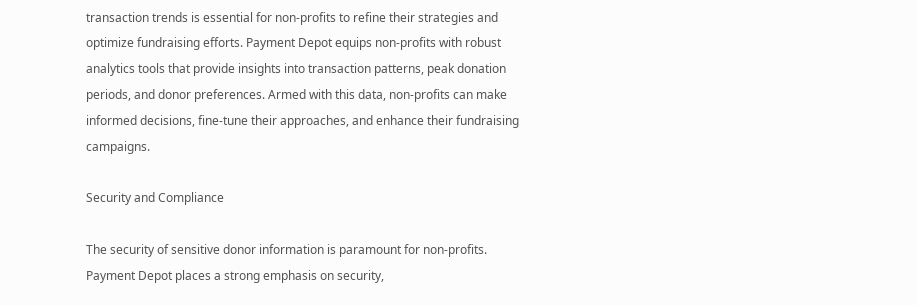transaction trends is essential for non-profits to refine their strategies and optimize fundraising efforts. Payment Depot equips non-profits with robust analytics tools that provide insights into transaction patterns, peak donation periods, and donor preferences. Armed with this data, non-profits can make informed decisions, fine-tune their approaches, and enhance their fundraising campaigns.

Security and Compliance

The security of sensitive donor information is paramount for non-profits. Payment Depot places a strong emphasis on security,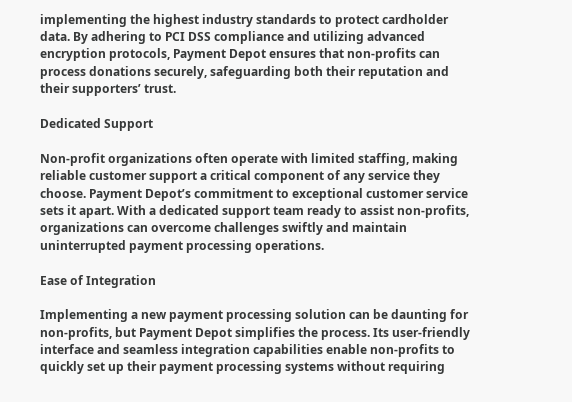implementing the highest industry standards to protect cardholder data. By adhering to PCI DSS compliance and utilizing advanced encryption protocols, Payment Depot ensures that non-profits can process donations securely, safeguarding both their reputation and their supporters’ trust.

Dedicated Support

Non-profit organizations often operate with limited staffing, making reliable customer support a critical component of any service they choose. Payment Depot’s commitment to exceptional customer service sets it apart. With a dedicated support team ready to assist non-profits, organizations can overcome challenges swiftly and maintain uninterrupted payment processing operations.

Ease of Integration

Implementing a new payment processing solution can be daunting for non-profits, but Payment Depot simplifies the process. Its user-friendly interface and seamless integration capabilities enable non-profits to quickly set up their payment processing systems without requiring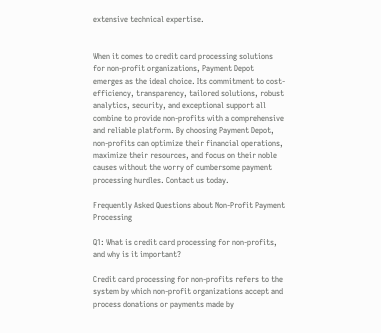extensive technical expertise.


When it comes to credit card processing solutions for non-profit organizations, Payment Depot emerges as the ideal choice. Its commitment to cost-efficiency, transparency, tailored solutions, robust analytics, security, and exceptional support all combine to provide non-profits with a comprehensive and reliable platform. By choosing Payment Depot, non-profits can optimize their financial operations, maximize their resources, and focus on their noble causes without the worry of cumbersome payment processing hurdles. Contact us today.

Frequently Asked Questions about Non-Profit Payment Processing

Q1: What is credit card processing for non-profits, and why is it important?

Credit card processing for non-profits refers to the system by which non-profit organizations accept and process donations or payments made by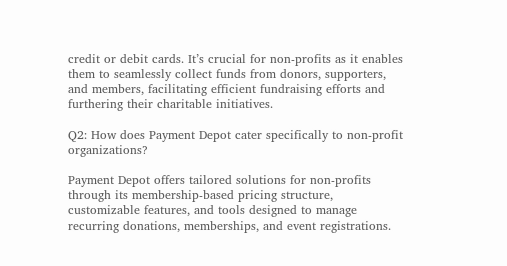credit or debit cards. It’s crucial for non-profits as it enables them to seamlessly collect funds from donors, supporters, and members, facilitating efficient fundraising efforts and furthering their charitable initiatives.

Q2: How does Payment Depot cater specifically to non-profit organizations?

Payment Depot offers tailored solutions for non-profits through its membership-based pricing structure, customizable features, and tools designed to manage recurring donations, memberships, and event registrations.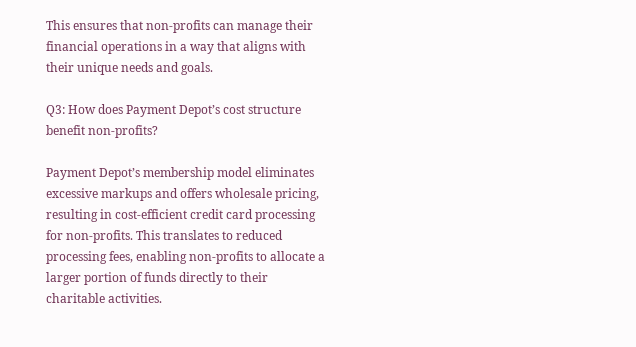This ensures that non-profits can manage their financial operations in a way that aligns with their unique needs and goals.

Q3: How does Payment Depot’s cost structure benefit non-profits?

Payment Depot’s membership model eliminates excessive markups and offers wholesale pricing, resulting in cost-efficient credit card processing for non-profits. This translates to reduced processing fees, enabling non-profits to allocate a larger portion of funds directly to their charitable activities.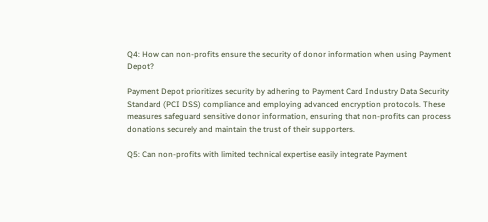Q4: How can non-profits ensure the security of donor information when using Payment Depot?

Payment Depot prioritizes security by adhering to Payment Card Industry Data Security Standard (PCI DSS) compliance and employing advanced encryption protocols. These measures safeguard sensitive donor information, ensuring that non-profits can process donations securely and maintain the trust of their supporters.

Q5: Can non-profits with limited technical expertise easily integrate Payment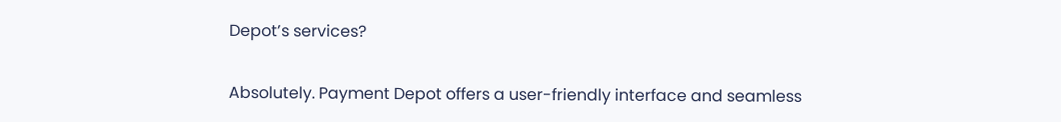Depot’s services?

Absolutely. Payment Depot offers a user-friendly interface and seamless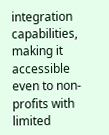integration capabilities, making it accessible even to non-profits with limited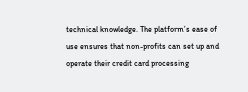technical knowledge. The platform’s ease of use ensures that non-profits can set up and operate their credit card processing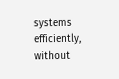systems efficiently, without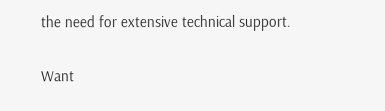the need for extensive technical support.

Want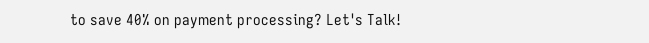to save 40% on payment processing? Let's Talk!